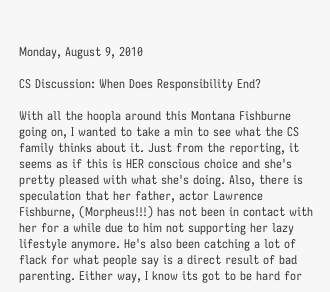Monday, August 9, 2010

CS Discussion: When Does Responsibility End?

With all the hoopla around this Montana Fishburne going on, I wanted to take a min to see what the CS family thinks about it. Just from the reporting, it seems as if this is HER conscious choice and she's pretty pleased with what she's doing. Also, there is speculation that her father, actor Lawrence Fishburne, (Morpheus!!!) has not been in contact with her for a while due to him not supporting her lazy lifestyle anymore. He's also been catching a lot of flack for what people say is a direct result of bad parenting. Either way, I know its got to be hard for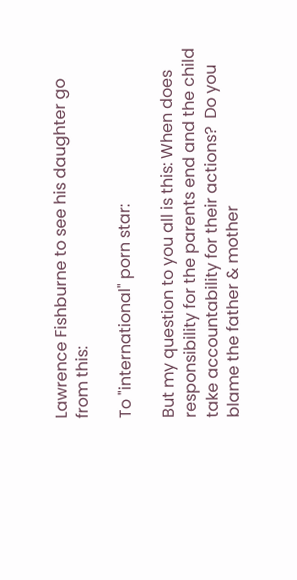Lawrence Fishburne to see his daughter go from this:

To "international" porn star:

But my question to you all is this: When does responsibility for the parents end and the child take accountability for their actions?  Do you blame the father & mother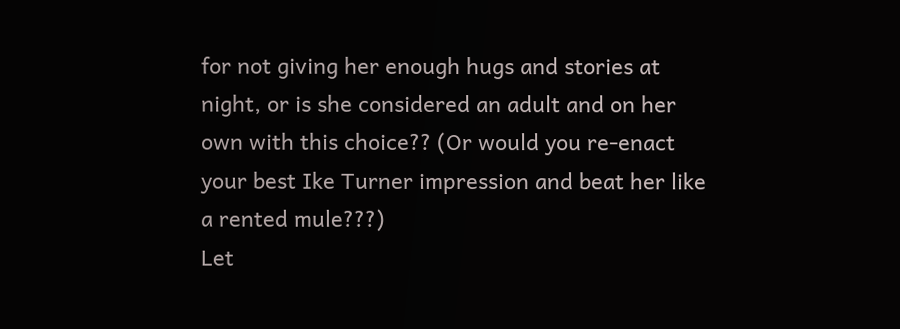for not giving her enough hugs and stories at night, or is she considered an adult and on her own with this choice?? (Or would you re-enact your best Ike Turner impression and beat her like a rented mule???)
Let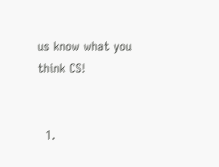us know what you think CS!


  1.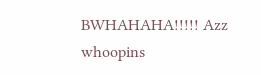BWHAHAHA!!!!! Azz whoopins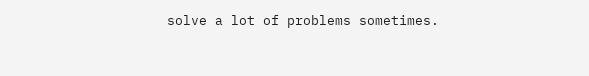solve a lot of problems sometimes.